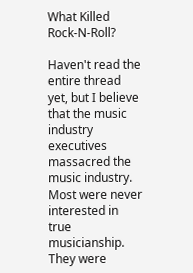What Killed Rock-N-Roll?

Haven't read the entire thread yet, but I believe that the music industry executives massacred the music industry. Most were never interested in true musicianship. They were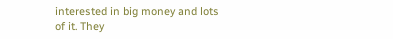interested in big money and lots of it. They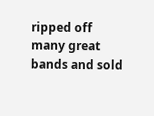ripped off many great bands and sold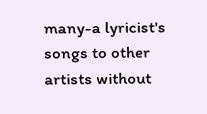many-a lyricist's songs to other artists without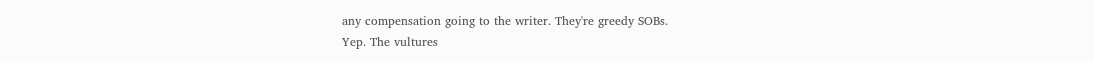any compensation going to the writer. They're greedy SOBs.
Yep. The vultures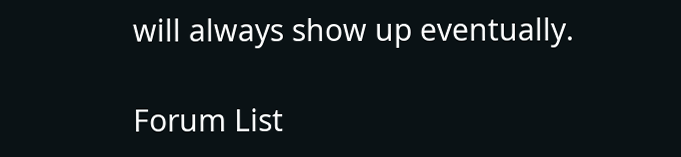will always show up eventually.

Forum List